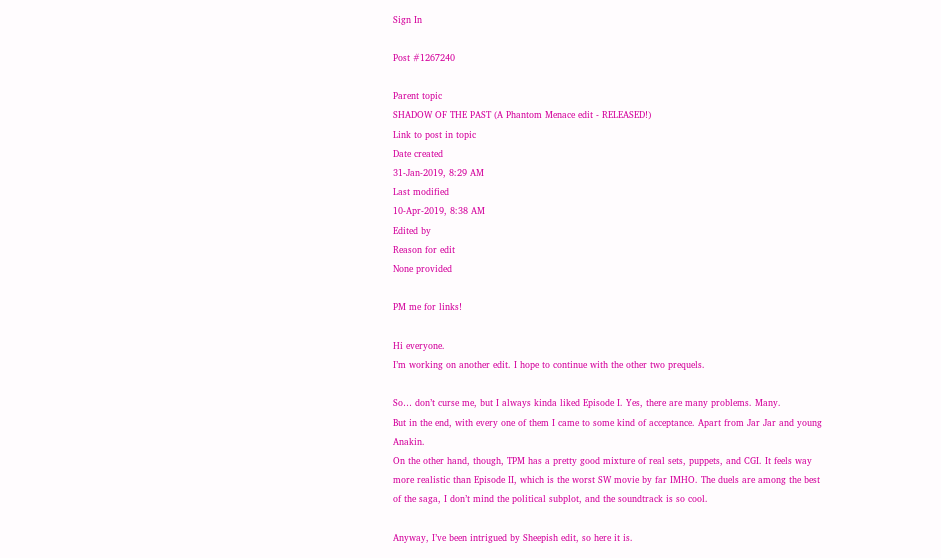Sign In

Post #1267240

Parent topic
SHADOW OF THE PAST (A Phantom Menace edit - RELEASED!)
Link to post in topic
Date created
31-Jan-2019, 8:29 AM
Last modified
10-Apr-2019, 8:38 AM
Edited by
Reason for edit
None provided

PM me for links!

Hi everyone.
I’m working on another edit. I hope to continue with the other two prequels.

So… don’t curse me, but I always kinda liked Episode I. Yes, there are many problems. Many.
But in the end, with every one of them I came to some kind of acceptance. Apart from Jar Jar and young Anakin.
On the other hand, though, TPM has a pretty good mixture of real sets, puppets, and CGI. It feels way more realistic than Episode II, which is the worst SW movie by far IMHO. The duels are among the best of the saga, I don’t mind the political subplot, and the soundtrack is so cool.

Anyway, I’ve been intrigued by Sheepish edit, so here it is.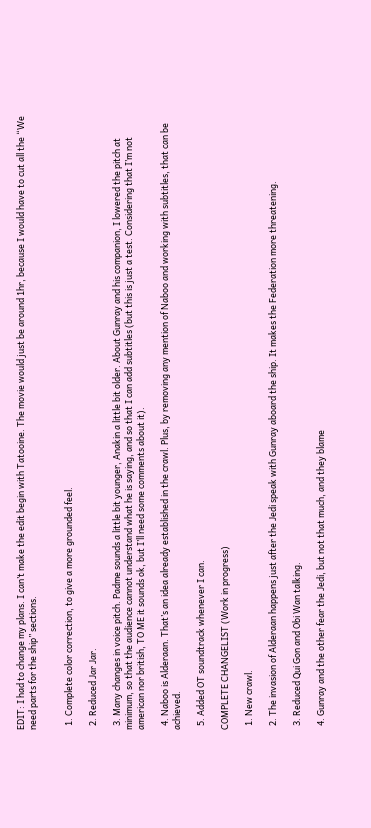EDIT: I had to change my plans. I can’t make the edit begin with Tatooine. The movie would just be around 1hr, because I would have to cut all the “We need parts for the ship” sections.


  1. Complete color correction, to give a more grounded feel.

  2. Reduced Jar Jar.

  3. Many changes in voice pitch. Padme sounds a little bit younger, Anakin a little bit older. About Gunray and his companion, I lowered the pitch at minimum, so that the audience cannot understand what he is saying, and so that I can add subtitles (but this is just a test. Considering that I’m not american nor british, TO ME it sounds ok, but I’ll need some comments about it).

  4. Naboo is Alderaan. That’s an idea already established in the crawl. Plus, by removing any mention of Naboo and working with subtitles, that can be achieved.

  5. Added OT soundtrack whenever I can.

COMPLETE CHANGELIST (Work in progress)

  1. New crawl.

  2. The invasion of Alderaan happens just after the Jedi speak with Gunray aboard the ship. It makes the Federation more threatening.

  3. Reduced Qui Gon and Obi Wan talking.

  4. Gunray and the other fear the Jedi, but not that much, and they blame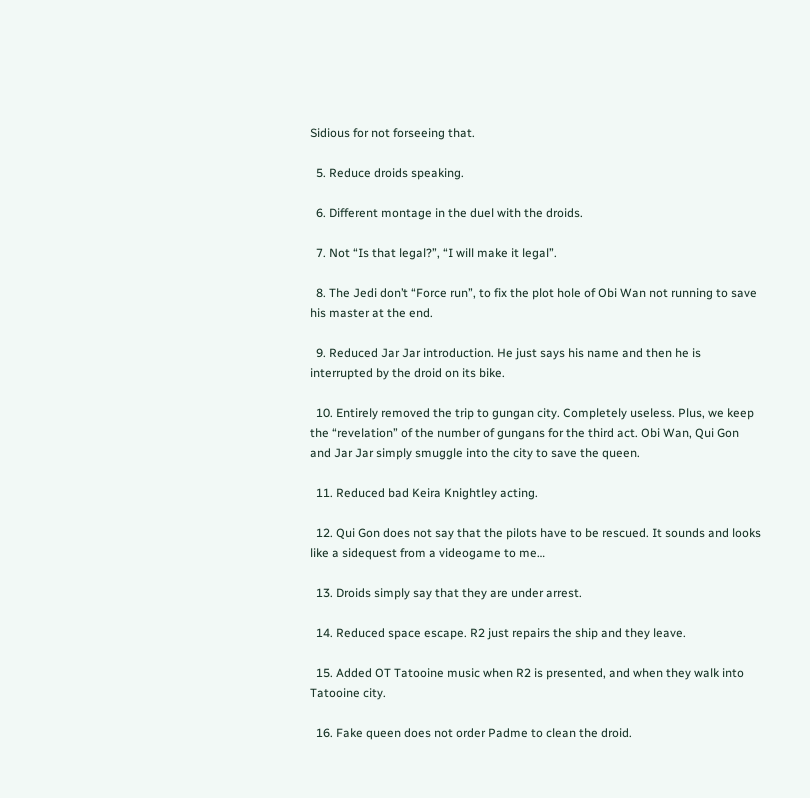Sidious for not forseeing that.

  5. Reduce droids speaking.

  6. Different montage in the duel with the droids.

  7. Not “Is that legal?”, “I will make it legal”.

  8. The Jedi don’t “Force run”, to fix the plot hole of Obi Wan not running to save his master at the end.

  9. Reduced Jar Jar introduction. He just says his name and then he is interrupted by the droid on its bike.

  10. Entirely removed the trip to gungan city. Completely useless. Plus, we keep the “revelation” of the number of gungans for the third act. Obi Wan, Qui Gon and Jar Jar simply smuggle into the city to save the queen.

  11. Reduced bad Keira Knightley acting.

  12. Qui Gon does not say that the pilots have to be rescued. It sounds and looks like a sidequest from a videogame to me…

  13. Droids simply say that they are under arrest.

  14. Reduced space escape. R2 just repairs the ship and they leave.

  15. Added OT Tatooine music when R2 is presented, and when they walk into Tatooine city.

  16. Fake queen does not order Padme to clean the droid.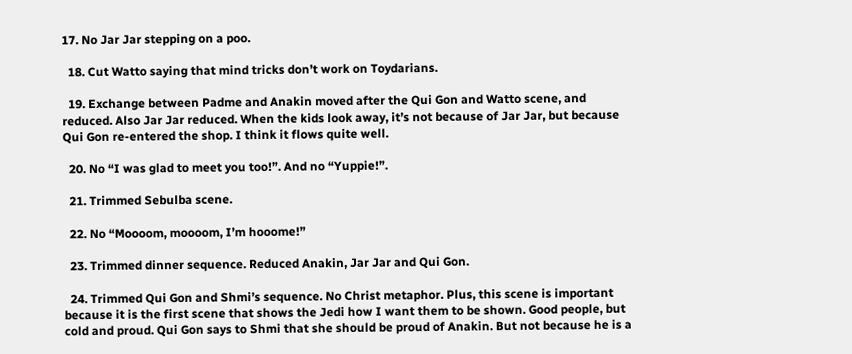17. No Jar Jar stepping on a poo.

  18. Cut Watto saying that mind tricks don’t work on Toydarians.

  19. Exchange between Padme and Anakin moved after the Qui Gon and Watto scene, and reduced. Also Jar Jar reduced. When the kids look away, it’s not because of Jar Jar, but because Qui Gon re-entered the shop. I think it flows quite well.

  20. No “I was glad to meet you too!”. And no “Yuppie!”.

  21. Trimmed Sebulba scene.

  22. No “Moooom, moooom, I’m hooome!”

  23. Trimmed dinner sequence. Reduced Anakin, Jar Jar and Qui Gon.

  24. Trimmed Qui Gon and Shmi’s sequence. No Christ metaphor. Plus, this scene is important because it is the first scene that shows the Jedi how I want them to be shown. Good people, but cold and proud. Qui Gon says to Shmi that she should be proud of Anakin. But not because he is a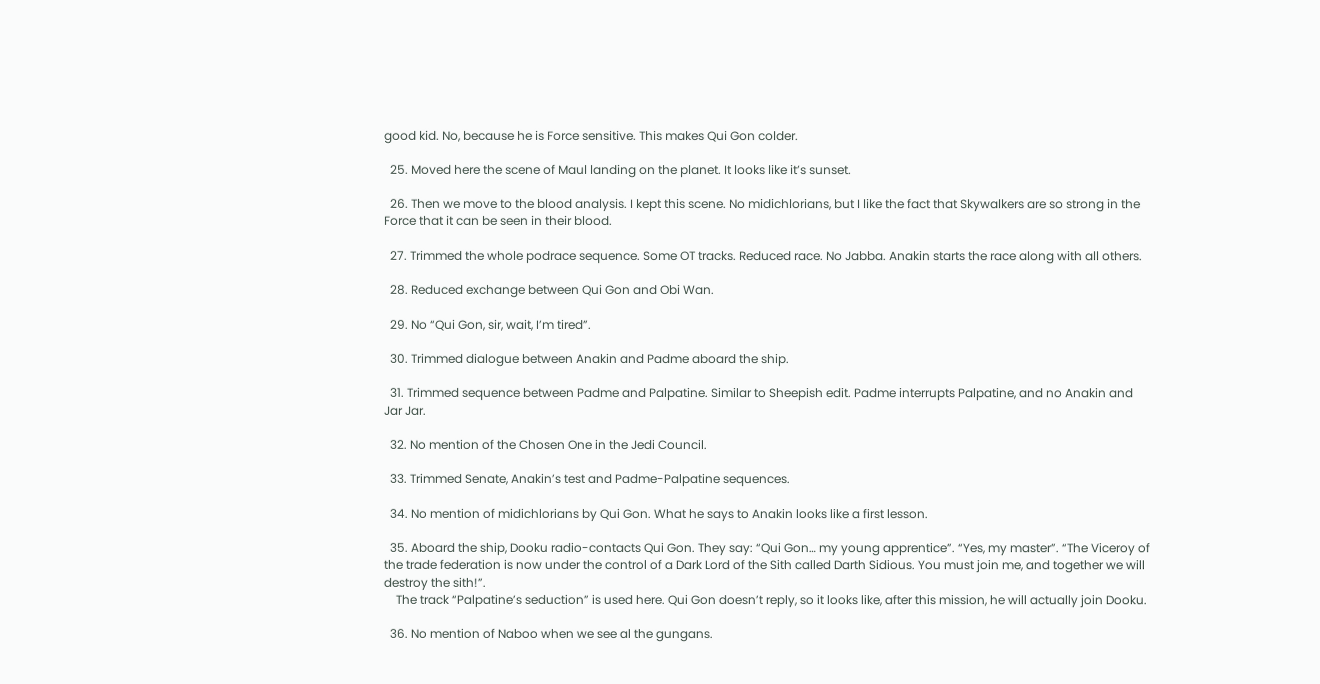good kid. No, because he is Force sensitive. This makes Qui Gon colder.

  25. Moved here the scene of Maul landing on the planet. It looks like it’s sunset.

  26. Then we move to the blood analysis. I kept this scene. No midichlorians, but I like the fact that Skywalkers are so strong in the Force that it can be seen in their blood.

  27. Trimmed the whole podrace sequence. Some OT tracks. Reduced race. No Jabba. Anakin starts the race along with all others.

  28. Reduced exchange between Qui Gon and Obi Wan.

  29. No “Qui Gon, sir, wait, I’m tired”.

  30. Trimmed dialogue between Anakin and Padme aboard the ship.

  31. Trimmed sequence between Padme and Palpatine. Similar to Sheepish edit. Padme interrupts Palpatine, and no Anakin and Jar Jar.

  32. No mention of the Chosen One in the Jedi Council.

  33. Trimmed Senate, Anakin’s test and Padme-Palpatine sequences.

  34. No mention of midichlorians by Qui Gon. What he says to Anakin looks like a first lesson.

  35. Aboard the ship, Dooku radio-contacts Qui Gon. They say: “Qui Gon… my young apprentice”. “Yes, my master”. “The Viceroy of the trade federation is now under the control of a Dark Lord of the Sith called Darth Sidious. You must join me, and together we will destroy the sith!”.
    The track “Palpatine’s seduction” is used here. Qui Gon doesn’t reply, so it looks like, after this mission, he will actually join Dooku.

  36. No mention of Naboo when we see al the gungans.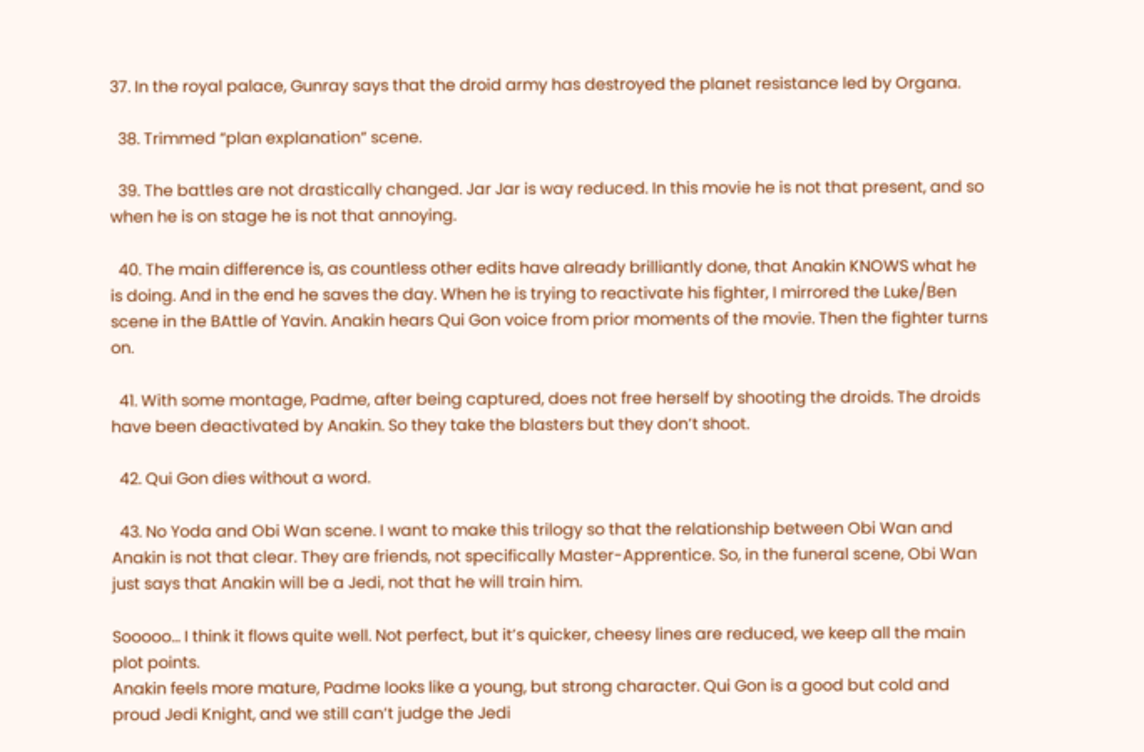37. In the royal palace, Gunray says that the droid army has destroyed the planet resistance led by Organa.

  38. Trimmed “plan explanation” scene.

  39. The battles are not drastically changed. Jar Jar is way reduced. In this movie he is not that present, and so when he is on stage he is not that annoying.

  40. The main difference is, as countless other edits have already brilliantly done, that Anakin KNOWS what he is doing. And in the end he saves the day. When he is trying to reactivate his fighter, I mirrored the Luke/Ben scene in the BAttle of Yavin. Anakin hears Qui Gon voice from prior moments of the movie. Then the fighter turns on.

  41. With some montage, Padme, after being captured, does not free herself by shooting the droids. The droids have been deactivated by Anakin. So they take the blasters but they don’t shoot.

  42. Qui Gon dies without a word.

  43. No Yoda and Obi Wan scene. I want to make this trilogy so that the relationship between Obi Wan and Anakin is not that clear. They are friends, not specifically Master-Apprentice. So, in the funeral scene, Obi Wan just says that Anakin will be a Jedi, not that he will train him.

Sooooo… I think it flows quite well. Not perfect, but it’s quicker, cheesy lines are reduced, we keep all the main plot points.
Anakin feels more mature, Padme looks like a young, but strong character. Qui Gon is a good but cold and proud Jedi Knight, and we still can’t judge the Jedi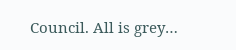Council. All is grey…